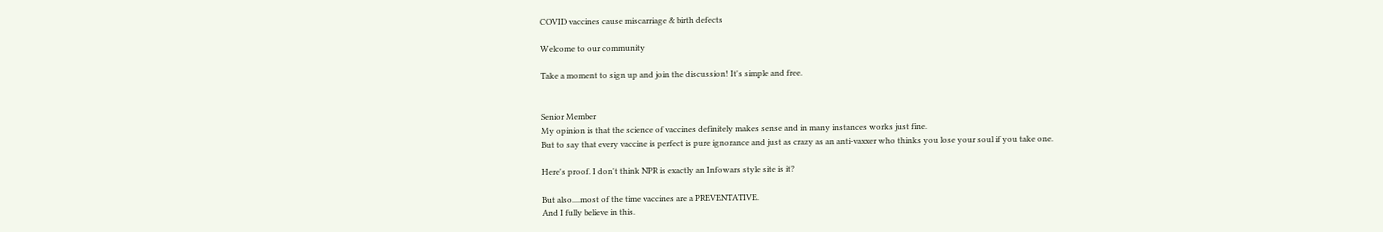COVID vaccines cause miscarriage & birth defects

Welcome to our community

Take a moment to sign up and join the discussion! It's simple and free.


Senior Member
My opinion is that the science of vaccines definitely makes sense and in many instances works just fine.
But to say that every vaccine is perfect is pure ignorance and just as crazy as an anti-vaxxer who thinks you lose your soul if you take one.

Here's proof. I don't think NPR is exactly an Infowars style site is it?

But also....most of the time vaccines are a PREVENTATIVE.
And I fully believe in this.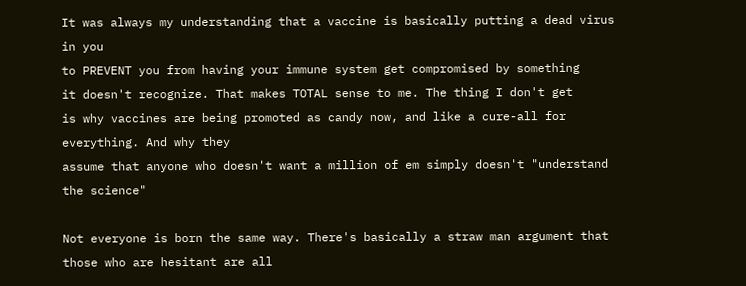It was always my understanding that a vaccine is basically putting a dead virus in you
to PREVENT you from having your immune system get compromised by something
it doesn't recognize. That makes TOTAL sense to me. The thing I don't get
is why vaccines are being promoted as candy now, and like a cure-all for everything. And why they
assume that anyone who doesn't want a million of em simply doesn't "understand the science"

Not everyone is born the same way. There's basically a straw man argument that those who are hesitant are all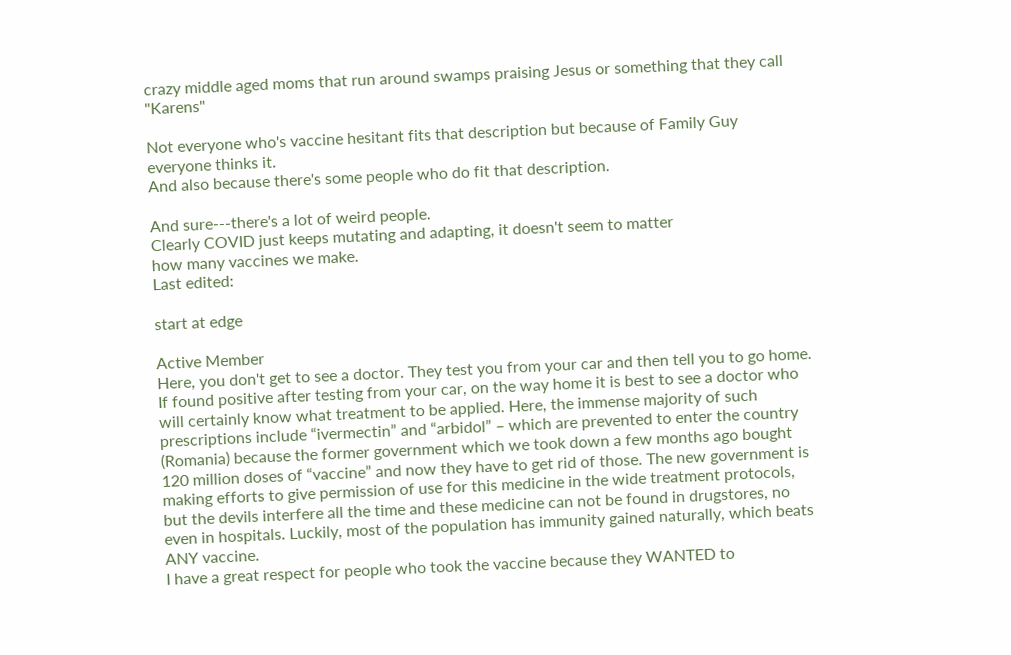crazy middle aged moms that run around swamps praising Jesus or something that they call "Karens"

Not everyone who's vaccine hesitant fits that description but because of Family Guy everyone thinks it.
And also because there's some people who do fit that description.

And sure---there's a lot of weird people.
Clearly COVID just keeps mutating and adapting, it doesn't seem to matter
how many vaccines we make.
Last edited:

start at edge

Active Member
Here, you don't get to see a doctor. They test you from your car and then tell you to go home.
If found positive after testing from your car, on the way home it is best to see a doctor who will certainly know what treatment to be applied. Here, the immense majority of such prescriptions include “ivermectin” and “arbidol” – which are prevented to enter the country (Romania) because the former government which we took down a few months ago bought 120 million doses of “vaccine” and now they have to get rid of those. The new government is making efforts to give permission of use for this medicine in the wide treatment protocols, but the devils interfere all the time and these medicine can not be found in drugstores, no even in hospitals. Luckily, most of the population has immunity gained naturally, which beats ANY vaccine.
I have a great respect for people who took the vaccine because they WANTED to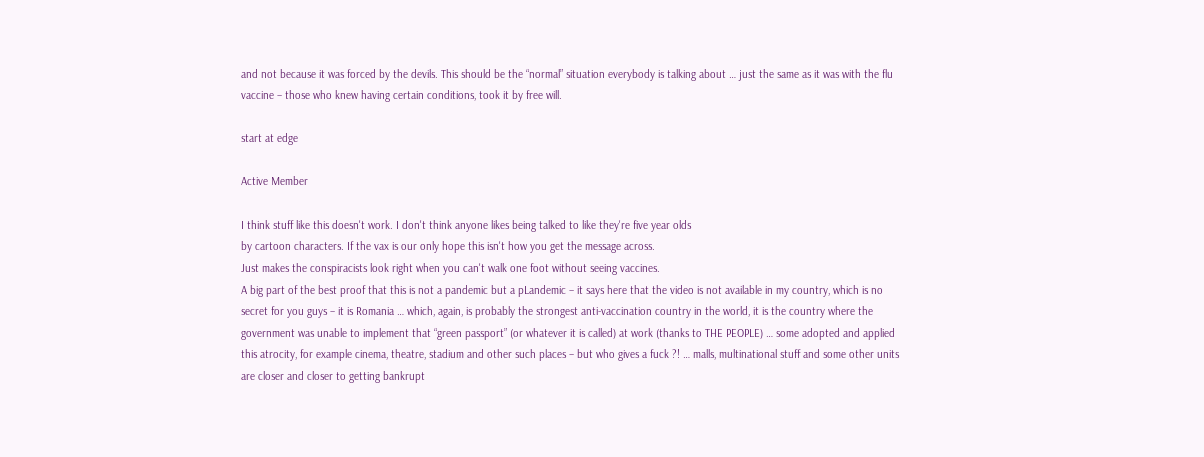and not because it was forced by the devils. This should be the “normal” situation everybody is talking about … just the same as it was with the flu vaccine – those who knew having certain conditions, took it by free will.

start at edge

Active Member

I think stuff like this doesn't work. I don't think anyone likes being talked to like they're five year olds
by cartoon characters. If the vax is our only hope this isn't how you get the message across.
Just makes the conspiracists look right when you can't walk one foot without seeing vaccines.
A big part of the best proof that this is not a pandemic but a pLandemic – it says here that the video is not available in my country, which is no secret for you guys – it is Romania … which, again, is probably the strongest anti-vaccination country in the world, it is the country where the government was unable to implement that “green passport” (or whatever it is called) at work (thanks to THE PEOPLE) … some adopted and applied this atrocity, for example cinema, theatre, stadium and other such places – but who gives a fuck ?! … malls, multinational stuff and some other units are closer and closer to getting bankrupt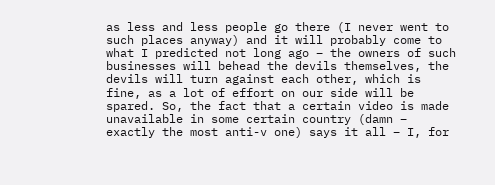as less and less people go there (I never went to such places anyway) and it will probably come to what I predicted not long ago – the owners of such businesses will behead the devils themselves, the devils will turn against each other, which is fine, as a lot of effort on our side will be spared. So, the fact that a certain video is made unavailable in some certain country (damn – exactly the most anti-v one) says it all – I, for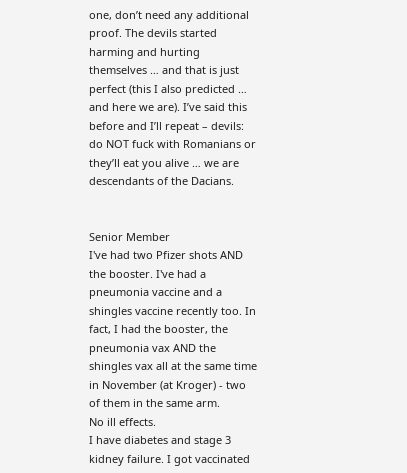one, don’t need any additional proof. The devils started harming and hurting themselves … and that is just perfect (this I also predicted … and here we are). I’ve said this before and I’ll repeat – devils: do NOT fuck with Romanians or they’ll eat you alive … we are descendants of the Dacians.


Senior Member
I've had two Pfizer shots AND the booster. I've had a pneumonia vaccine and a shingles vaccine recently too. In fact, I had the booster, the pneumonia vax AND the shingles vax all at the same time in November (at Kroger) - two of them in the same arm.
No ill effects.
I have diabetes and stage 3 kidney failure. I got vaccinated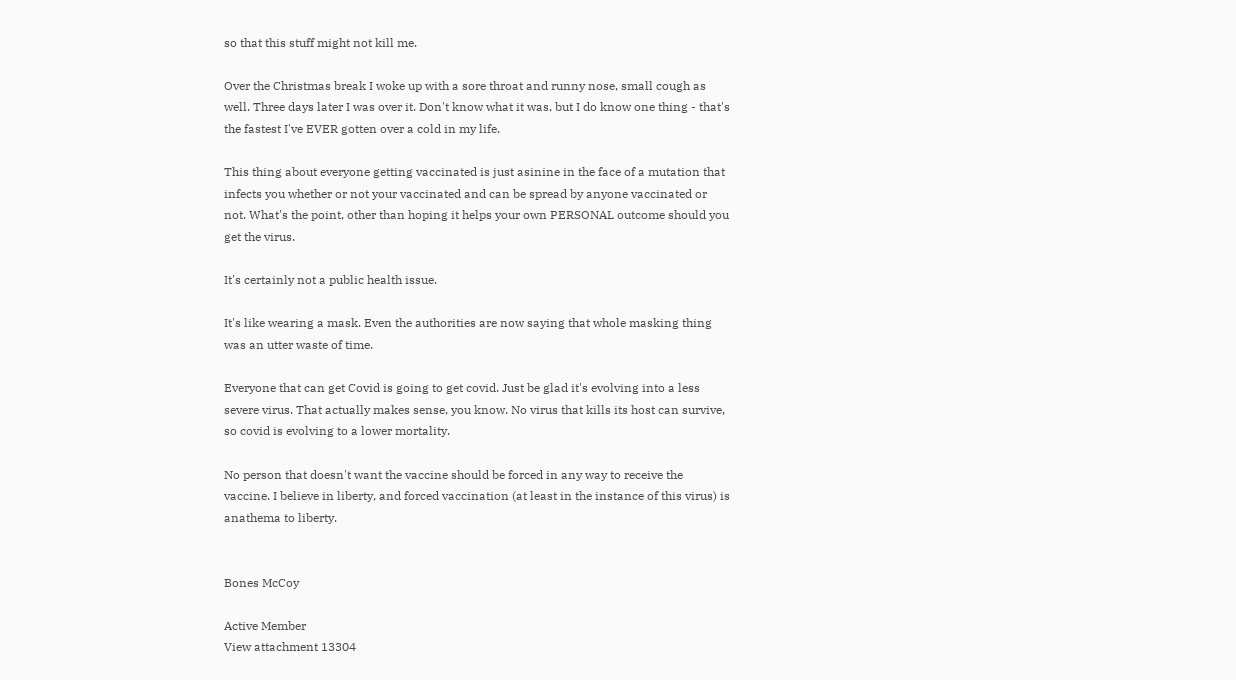so that this stuff might not kill me.

Over the Christmas break I woke up with a sore throat and runny nose, small cough as well. Three days later I was over it. Don't know what it was, but I do know one thing - that's the fastest I've EVER gotten over a cold in my life.

This thing about everyone getting vaccinated is just asinine in the face of a mutation that infects you whether or not your vaccinated and can be spread by anyone vaccinated or not. What's the point, other than hoping it helps your own PERSONAL outcome should you get the virus.

It's certainly not a public health issue.

It's like wearing a mask. Even the authorities are now saying that whole masking thing was an utter waste of time.

Everyone that can get Covid is going to get covid. Just be glad it's evolving into a less severe virus. That actually makes sense, you know. No virus that kills its host can survive, so covid is evolving to a lower mortality.

No person that doesn't want the vaccine should be forced in any way to receive the vaccine. I believe in liberty, and forced vaccination (at least in the instance of this virus) is anathema to liberty.


Bones McCoy

Active Member
View attachment 13304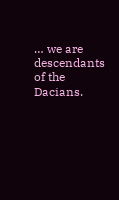… we are descendants of the Dacians.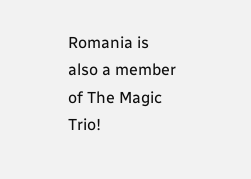Romania is also a member of The Magic Trio!